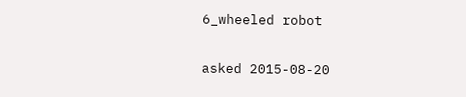6_wheeled robot

asked 2015-08-20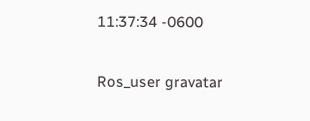11:37:34 -0600

Ros_user gravatar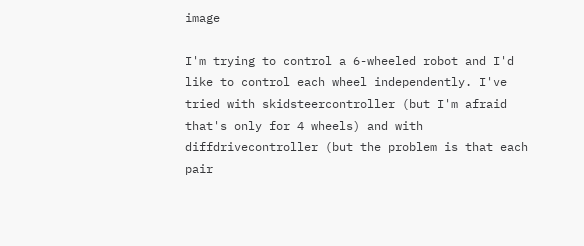image

I'm trying to control a 6-wheeled robot and I'd like to control each wheel independently. I've tried with skidsteercontroller (but I'm afraid that's only for 4 wheels) and with diffdrivecontroller (but the problem is that each pair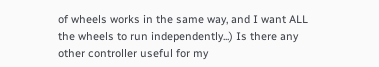of wheels works in the same way, and I want ALL the wheels to run independently...) Is there any other controller useful for my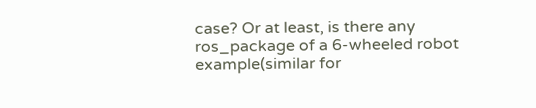case? Or at least, is there any ros_package of a 6-wheeled robot example(similar for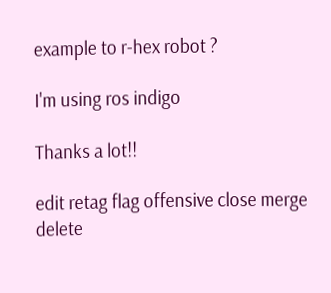example to r-hex robot ?

I'm using ros indigo

Thanks a lot!!

edit retag flag offensive close merge delete